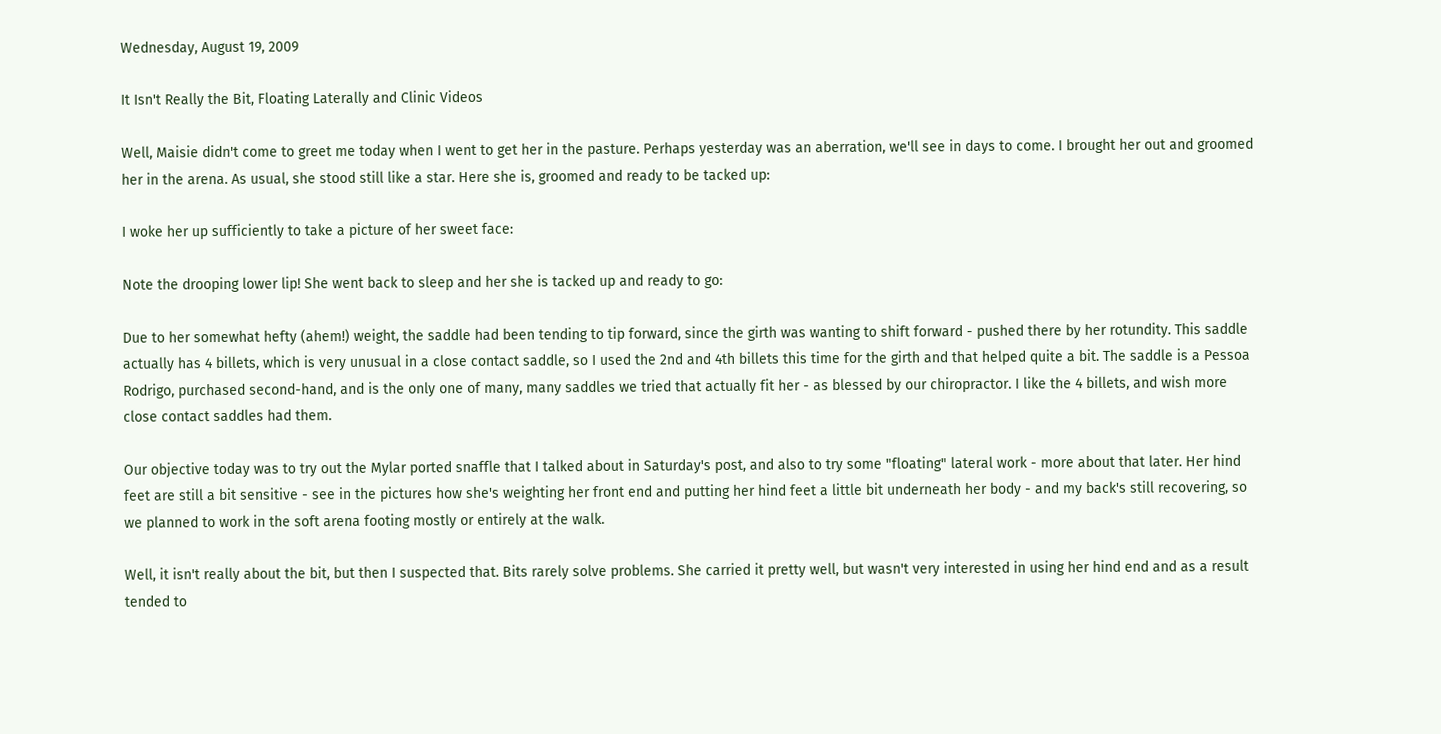Wednesday, August 19, 2009

It Isn't Really the Bit, Floating Laterally and Clinic Videos

Well, Maisie didn't come to greet me today when I went to get her in the pasture. Perhaps yesterday was an aberration, we'll see in days to come. I brought her out and groomed her in the arena. As usual, she stood still like a star. Here she is, groomed and ready to be tacked up:

I woke her up sufficiently to take a picture of her sweet face:

Note the drooping lower lip! She went back to sleep and her she is tacked up and ready to go:

Due to her somewhat hefty (ahem!) weight, the saddle had been tending to tip forward, since the girth was wanting to shift forward - pushed there by her rotundity. This saddle actually has 4 billets, which is very unusual in a close contact saddle, so I used the 2nd and 4th billets this time for the girth and that helped quite a bit. The saddle is a Pessoa Rodrigo, purchased second-hand, and is the only one of many, many saddles we tried that actually fit her - as blessed by our chiropractor. I like the 4 billets, and wish more close contact saddles had them.

Our objective today was to try out the Mylar ported snaffle that I talked about in Saturday's post, and also to try some "floating" lateral work - more about that later. Her hind feet are still a bit sensitive - see in the pictures how she's weighting her front end and putting her hind feet a little bit underneath her body - and my back's still recovering, so we planned to work in the soft arena footing mostly or entirely at the walk.

Well, it isn't really about the bit, but then I suspected that. Bits rarely solve problems. She carried it pretty well, but wasn't very interested in using her hind end and as a result tended to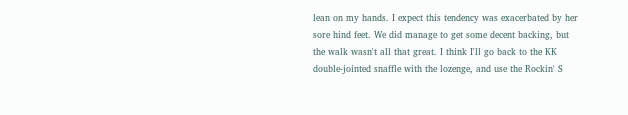lean on my hands. I expect this tendency was exacerbated by her sore hind feet. We did manage to get some decent backing, but the walk wasn't all that great. I think I'll go back to the KK double-jointed snaffle with the lozenge, and use the Rockin' S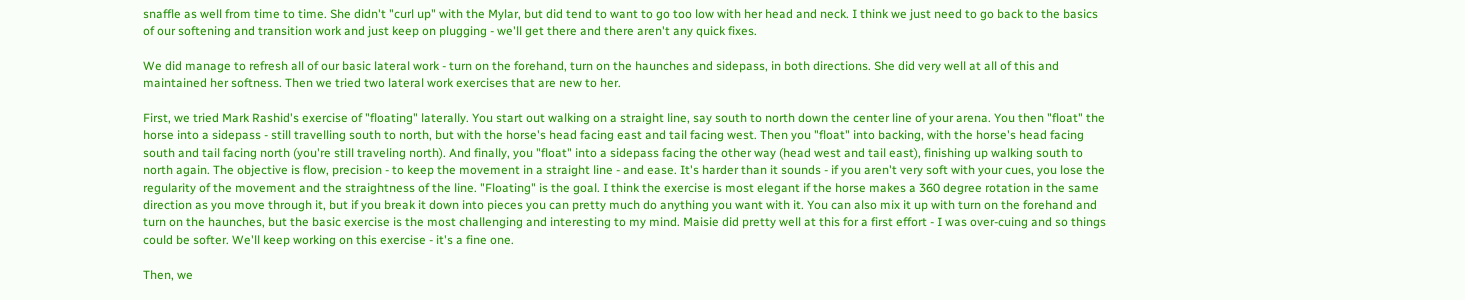snaffle as well from time to time. She didn't "curl up" with the Mylar, but did tend to want to go too low with her head and neck. I think we just need to go back to the basics of our softening and transition work and just keep on plugging - we'll get there and there aren't any quick fixes.

We did manage to refresh all of our basic lateral work - turn on the forehand, turn on the haunches and sidepass, in both directions. She did very well at all of this and maintained her softness. Then we tried two lateral work exercises that are new to her.

First, we tried Mark Rashid's exercise of "floating" laterally. You start out walking on a straight line, say south to north down the center line of your arena. You then "float" the horse into a sidepass - still travelling south to north, but with the horse's head facing east and tail facing west. Then you "float" into backing, with the horse's head facing south and tail facing north (you're still traveling north). And finally, you "float" into a sidepass facing the other way (head west and tail east), finishing up walking south to north again. The objective is flow, precision - to keep the movement in a straight line - and ease. It's harder than it sounds - if you aren't very soft with your cues, you lose the regularity of the movement and the straightness of the line. "Floating" is the goal. I think the exercise is most elegant if the horse makes a 360 degree rotation in the same direction as you move through it, but if you break it down into pieces you can pretty much do anything you want with it. You can also mix it up with turn on the forehand and turn on the haunches, but the basic exercise is the most challenging and interesting to my mind. Maisie did pretty well at this for a first effort - I was over-cuing and so things could be softer. We'll keep working on this exercise - it's a fine one.

Then, we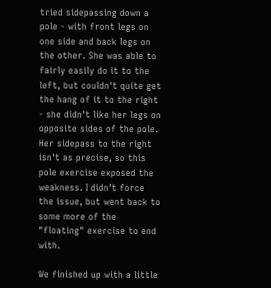tried sidepassing down a pole - with front legs on one side and back legs on the other. She was able to fairly easily do it to the left, but couldn't quite get the hang of it to the right - she didn't like her legs on opposite sides of the pole. Her sidepass to the right isn't as precise, so this pole exercise exposed the weakness. I didn't force the issue, but went back to some more of the "floating" exercise to end with.

We finished up with a little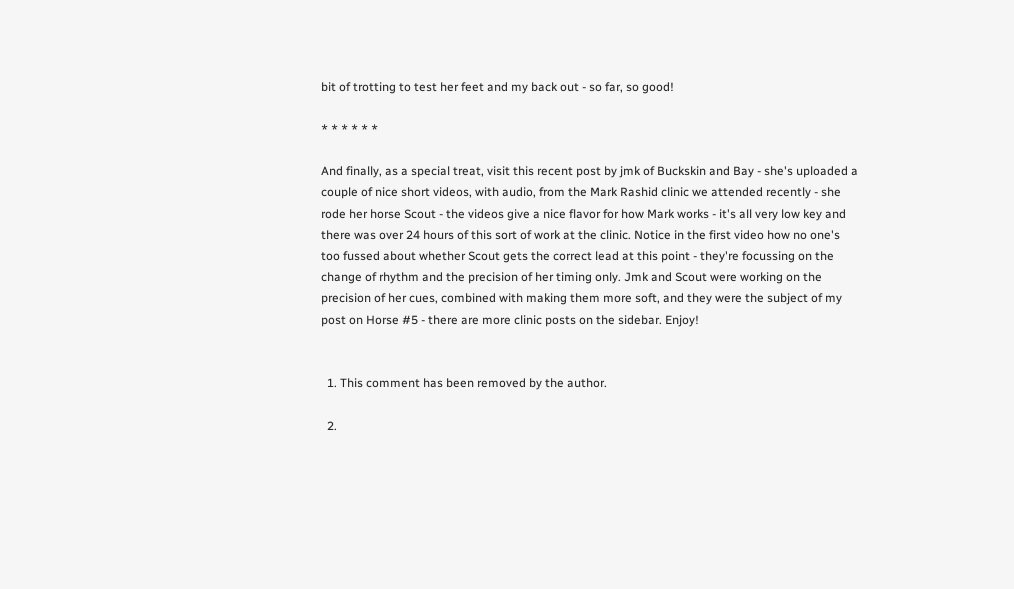bit of trotting to test her feet and my back out - so far, so good!

* * * * * *

And finally, as a special treat, visit this recent post by jmk of Buckskin and Bay - she's uploaded a couple of nice short videos, with audio, from the Mark Rashid clinic we attended recently - she rode her horse Scout - the videos give a nice flavor for how Mark works - it's all very low key and there was over 24 hours of this sort of work at the clinic. Notice in the first video how no one's too fussed about whether Scout gets the correct lead at this point - they're focussing on the change of rhythm and the precision of her timing only. Jmk and Scout were working on the precision of her cues, combined with making them more soft, and they were the subject of my post on Horse #5 - there are more clinic posts on the sidebar. Enjoy!


  1. This comment has been removed by the author.

  2.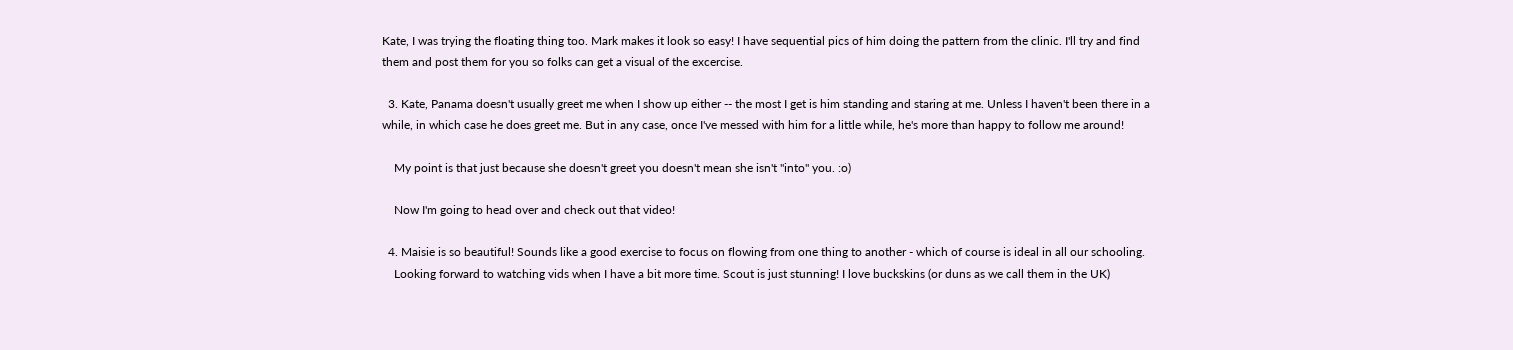Kate, I was trying the floating thing too. Mark makes it look so easy! I have sequential pics of him doing the pattern from the clinic. I'll try and find them and post them for you so folks can get a visual of the excercise.

  3. Kate, Panama doesn't usually greet me when I show up either -- the most I get is him standing and staring at me. Unless I haven't been there in a while, in which case he does greet me. But in any case, once I've messed with him for a little while, he's more than happy to follow me around!

    My point is that just because she doesn't greet you doesn't mean she isn't "into" you. :o)

    Now I'm going to head over and check out that video!

  4. Maisie is so beautiful! Sounds like a good exercise to focus on flowing from one thing to another - which of course is ideal in all our schooling.
    Looking forward to watching vids when I have a bit more time. Scout is just stunning! I love buckskins (or duns as we call them in the UK)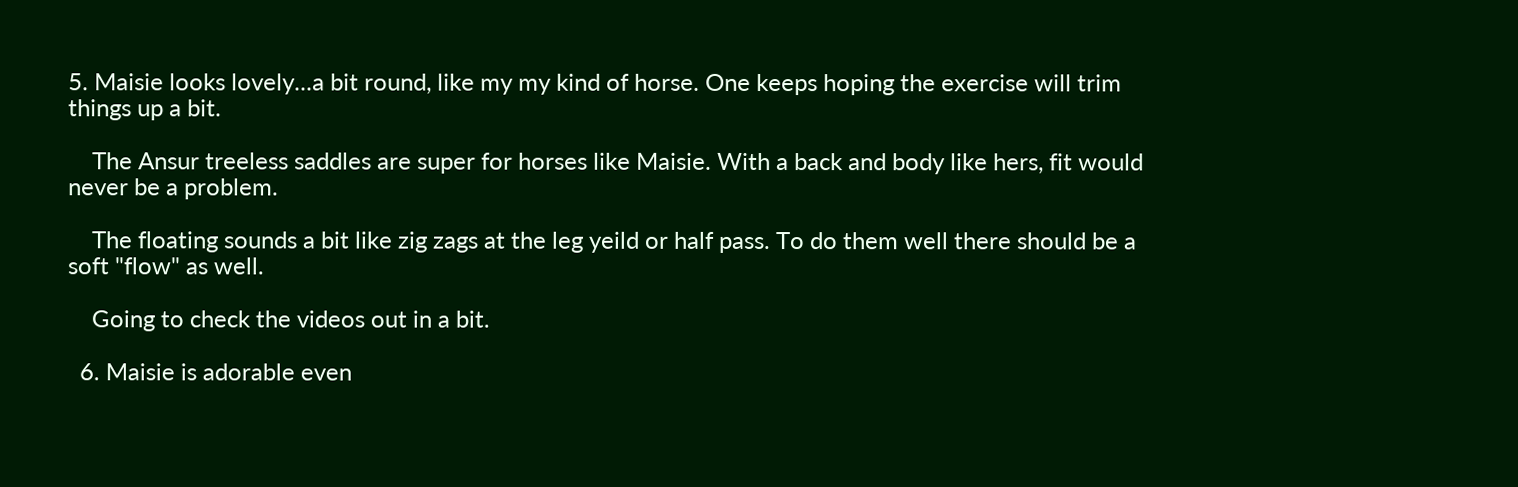5. Maisie looks lovely...a bit round, like my my kind of horse. One keeps hoping the exercise will trim things up a bit.

    The Ansur treeless saddles are super for horses like Maisie. With a back and body like hers, fit would never be a problem.

    The floating sounds a bit like zig zags at the leg yeild or half pass. To do them well there should be a soft "flow" as well.

    Going to check the videos out in a bit.

  6. Maisie is adorable even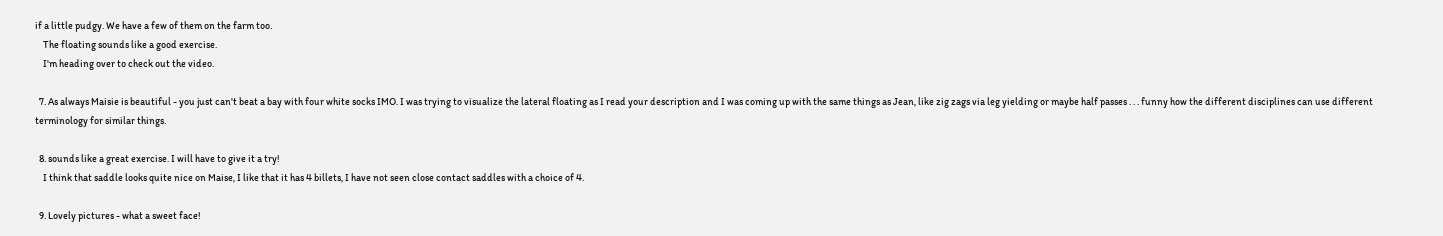if a little pudgy. We have a few of them on the farm too.
    The floating sounds like a good exercise.
    I'm heading over to check out the video.

  7. As always Maisie is beautiful - you just can't beat a bay with four white socks IMO. I was trying to visualize the lateral floating as I read your description and I was coming up with the same things as Jean, like zig zags via leg yielding or maybe half passes . . . funny how the different disciplines can use different terminology for similar things.

  8. sounds like a great exercise. I will have to give it a try!
    I think that saddle looks quite nice on Maise, I like that it has 4 billets, I have not seen close contact saddles with a choice of 4.

  9. Lovely pictures - what a sweet face!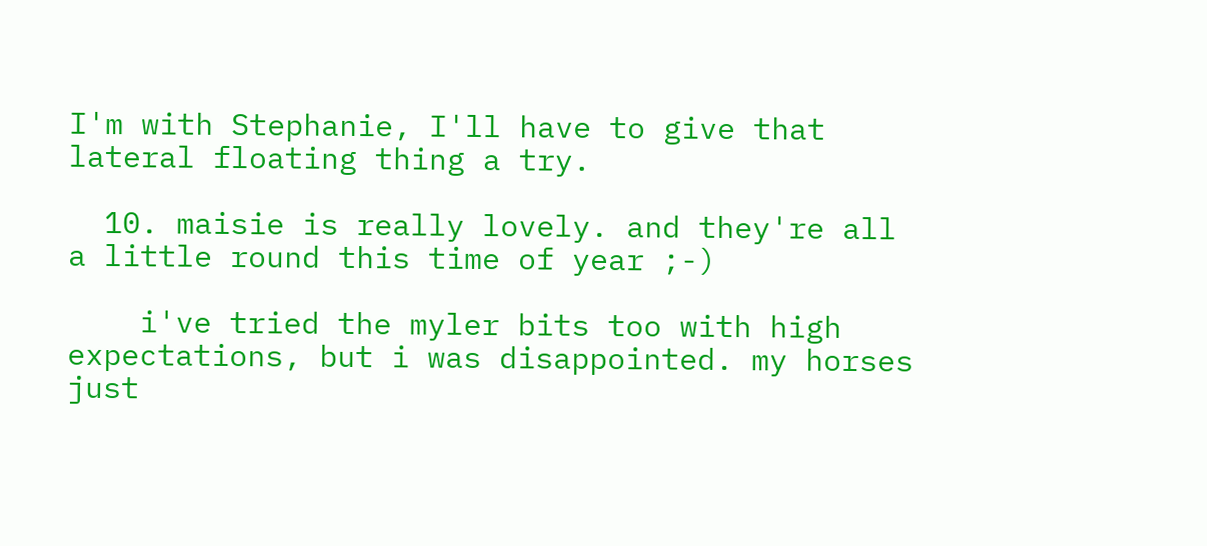I'm with Stephanie, I'll have to give that lateral floating thing a try.

  10. maisie is really lovely. and they're all a little round this time of year ;-)

    i've tried the myler bits too with high expectations, but i was disappointed. my horses just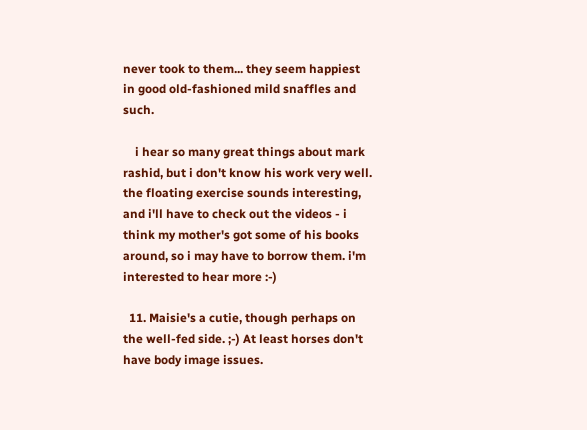never took to them... they seem happiest in good old-fashioned mild snaffles and such.

    i hear so many great things about mark rashid, but i don't know his work very well. the floating exercise sounds interesting, and i'll have to check out the videos - i think my mother's got some of his books around, so i may have to borrow them. i'm interested to hear more :-)

  11. Maisie's a cutie, though perhaps on the well-fed side. ;-) At least horses don't have body image issues.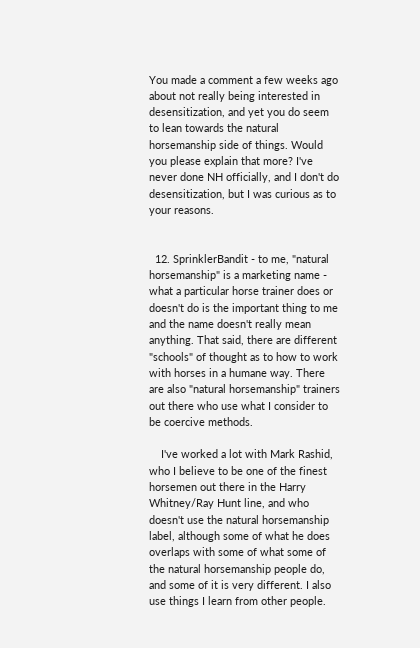You made a comment a few weeks ago about not really being interested in desensitization, and yet you do seem to lean towards the natural horsemanship side of things. Would you please explain that more? I've never done NH officially, and I don't do desensitization, but I was curious as to your reasons.


  12. SprinklerBandit - to me, "natural horsemanship" is a marketing name - what a particular horse trainer does or doesn't do is the important thing to me and the name doesn't really mean anything. That said, there are different "schools" of thought as to how to work with horses in a humane way. There are also "natural horsemanship" trainers out there who use what I consider to be coercive methods.

    I've worked a lot with Mark Rashid, who I believe to be one of the finest horsemen out there in the Harry Whitney/Ray Hunt line, and who doesn't use the natural horsemanship label, although some of what he does overlaps with some of what some of the natural horsemanship people do, and some of it is very different. I also use things I learn from other people.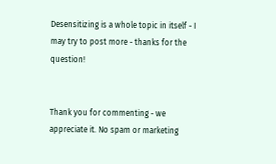Desensitizing is a whole topic in itself - I may try to post more - thanks for the question!


Thank you for commenting - we appreciate it. No spam or marketing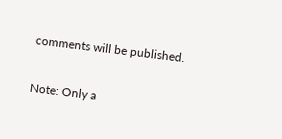comments will be published.

Note: Only a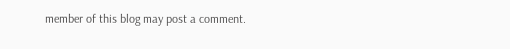member of this blog may post a comment.